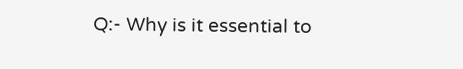Q:- Why is it essential to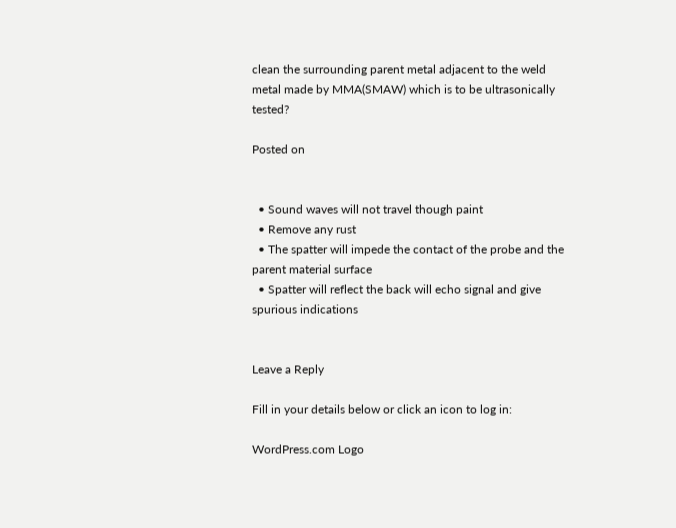clean the surrounding parent metal adjacent to the weld metal made by MMA(SMAW) which is to be ultrasonically tested?

Posted on


  • Sound waves will not travel though paint
  • Remove any rust
  • The spatter will impede the contact of the probe and the parent material surface
  • Spatter will reflect the back will echo signal and give spurious indications


Leave a Reply

Fill in your details below or click an icon to log in:

WordPress.com Logo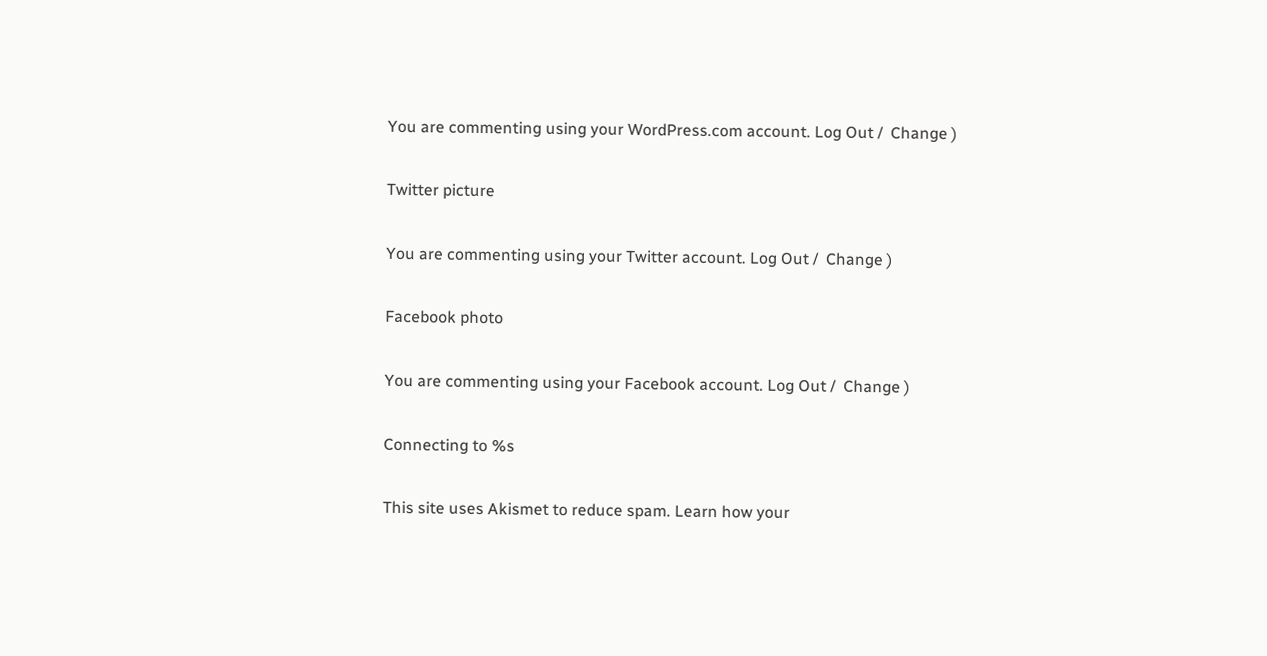You are commenting using your WordPress.com account. Log Out /  Change )

Twitter picture

You are commenting using your Twitter account. Log Out /  Change )

Facebook photo

You are commenting using your Facebook account. Log Out /  Change )

Connecting to %s

This site uses Akismet to reduce spam. Learn how your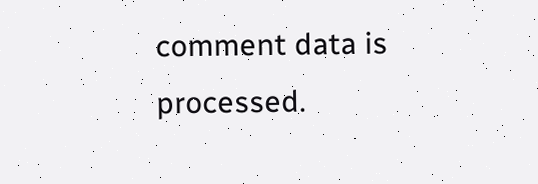comment data is processed.